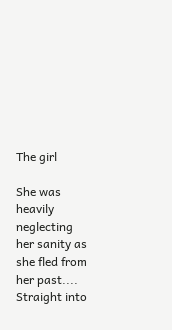The girl

She was heavily neglecting her sanity as she fled from her past....
Straight into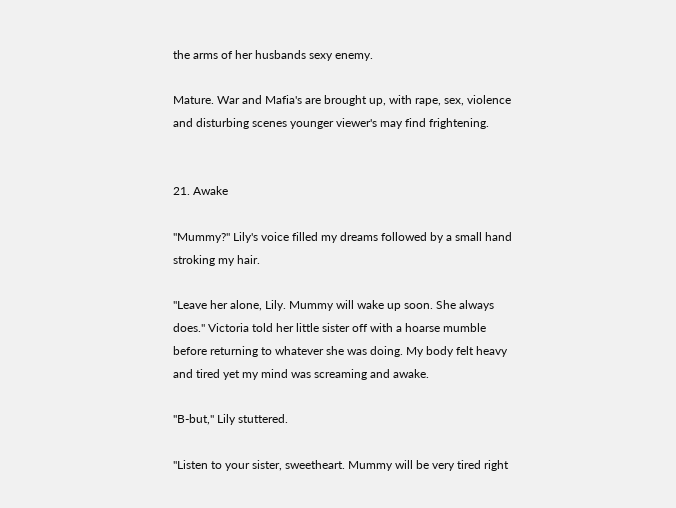the arms of her husbands sexy enemy.

Mature. War and Mafia's are brought up, with rape, sex, violence and disturbing scenes younger viewer's may find frightening.


21. Awake

"Mummy?" Lily's voice filled my dreams followed by a small hand stroking my hair.

"Leave her alone, Lily. Mummy will wake up soon. She always does." Victoria told her little sister off with a hoarse mumble before returning to whatever she was doing. My body felt heavy and tired yet my mind was screaming and awake.

"B-but," Lily stuttered.

"Listen to your sister, sweetheart. Mummy will be very tired right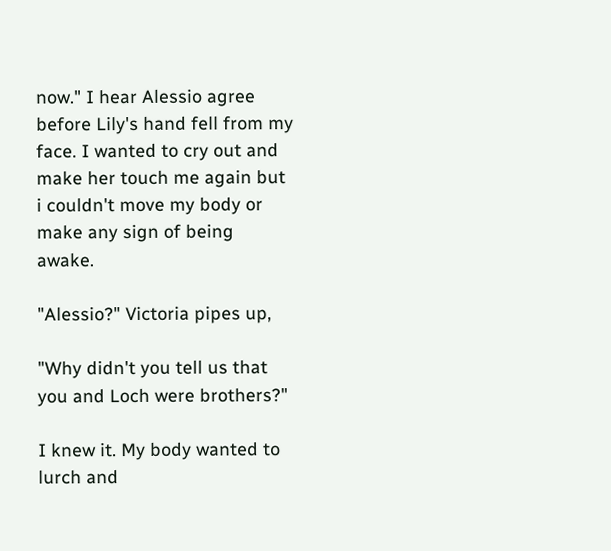now." I hear Alessio agree before Lily's hand fell from my face. I wanted to cry out and make her touch me again but i couldn't move my body or make any sign of being awake.

"Alessio?" Victoria pipes up,

"Why didn't you tell us that you and Loch were brothers?"

I knew it. My body wanted to lurch and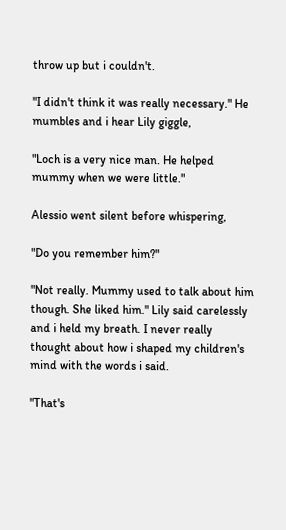throw up but i couldn't.

"I didn't think it was really necessary." He mumbles and i hear Lily giggle,

"Loch is a very nice man. He helped mummy when we were little."

Alessio went silent before whispering,

"Do you remember him?"

"Not really. Mummy used to talk about him though. She liked him." Lily said carelessly and i held my breath. I never really thought about how i shaped my children's mind with the words i said.

"That's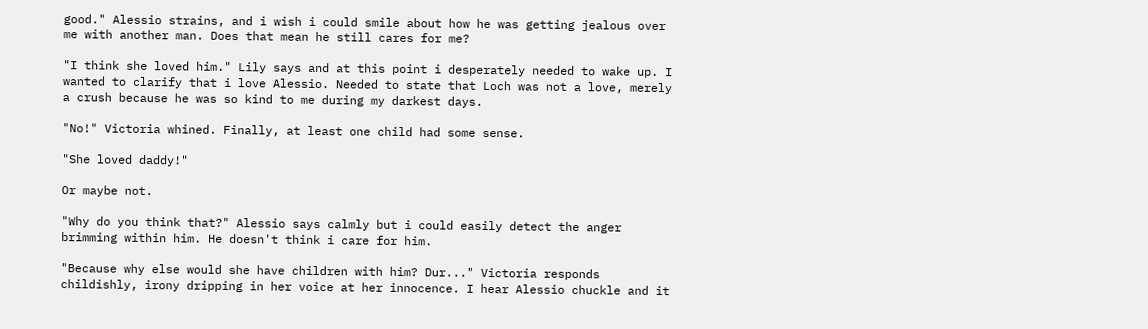good." Alessio strains, and i wish i could smile about how he was getting jealous over me with another man. Does that mean he still cares for me?

"I think she loved him." Lily says and at this point i desperately needed to wake up. I wanted to clarify that i love Alessio. Needed to state that Loch was not a love, merely a crush because he was so kind to me during my darkest days.

"No!" Victoria whined. Finally, at least one child had some sense.

"She loved daddy!"

Or maybe not.

"Why do you think that?" Alessio says calmly but i could easily detect the anger brimming within him. He doesn't think i care for him.

"Because why else would she have children with him? Dur..." Victoria responds childishly, irony dripping in her voice at her innocence. I hear Alessio chuckle and it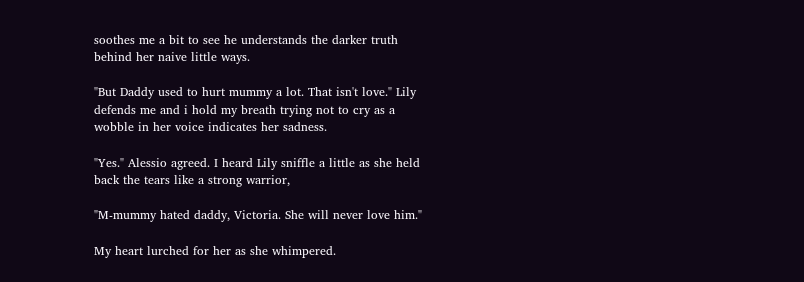soothes me a bit to see he understands the darker truth behind her naive little ways.

"But Daddy used to hurt mummy a lot. That isn't love." Lily defends me and i hold my breath trying not to cry as a wobble in her voice indicates her sadness.

"Yes." Alessio agreed. I heard Lily sniffle a little as she held back the tears like a strong warrior,

"M-mummy hated daddy, Victoria. She will never love him."

My heart lurched for her as she whimpered.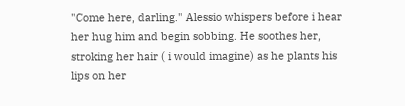"Come here, darling." Alessio whispers before i hear her hug him and begin sobbing. He soothes her, stroking her hair ( i would imagine) as he plants his lips on her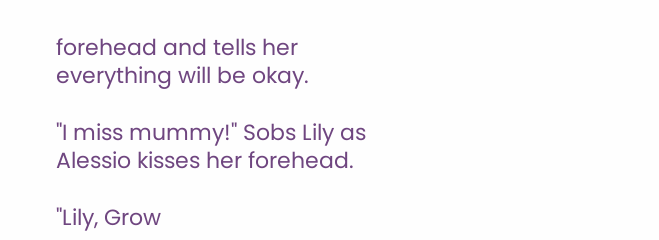forehead and tells her everything will be okay.

"I miss mummy!" Sobs Lily as Alessio kisses her forehead.

"Lily, Grow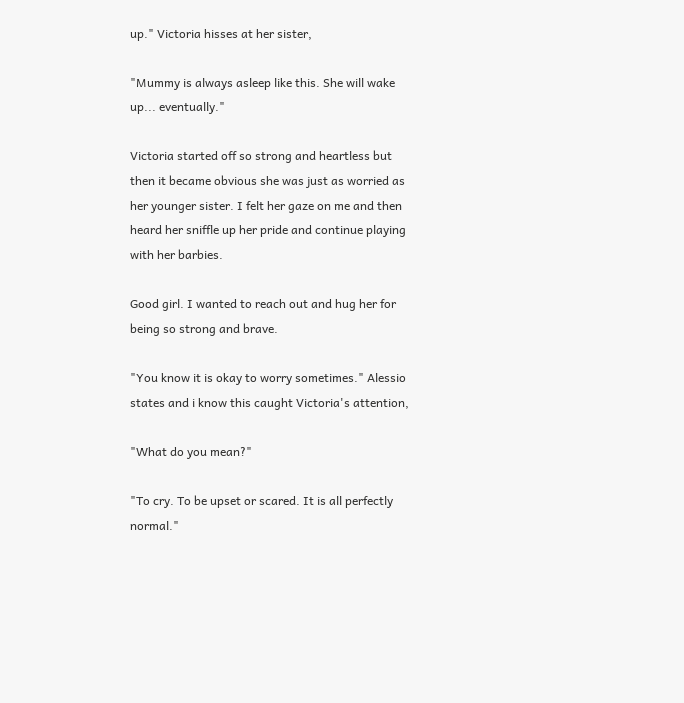up." Victoria hisses at her sister,

"Mummy is always asleep like this. She will wake up... eventually."

Victoria started off so strong and heartless but then it became obvious she was just as worried as her younger sister. I felt her gaze on me and then heard her sniffle up her pride and continue playing with her barbies.

Good girl. I wanted to reach out and hug her for being so strong and brave.

"You know it is okay to worry sometimes." Alessio states and i know this caught Victoria's attention,

"What do you mean?"

"To cry. To be upset or scared. It is all perfectly normal."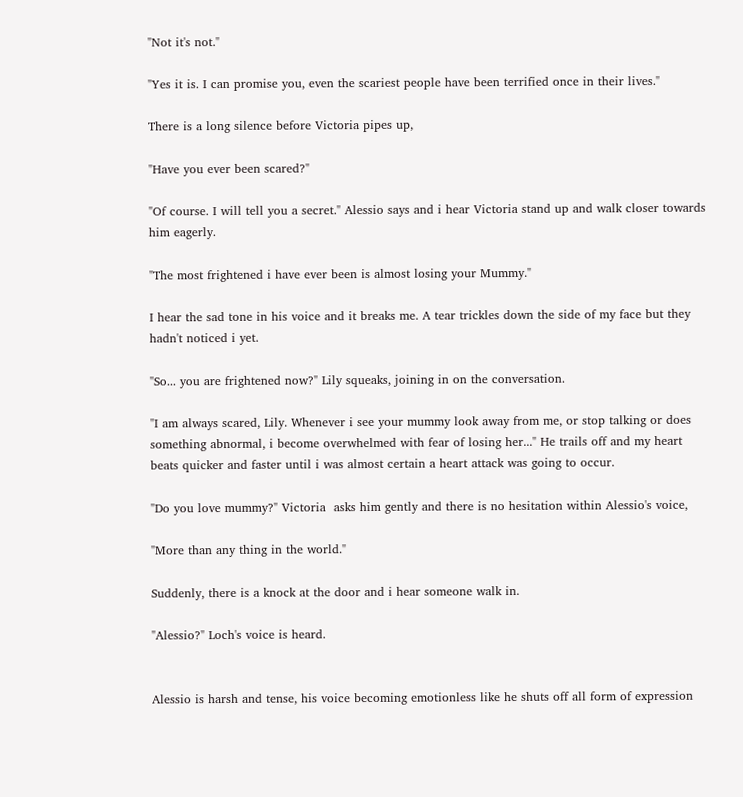"Not it's not."

"Yes it is. I can promise you, even the scariest people have been terrified once in their lives."

There is a long silence before Victoria pipes up,

"Have you ever been scared?"

"Of course. I will tell you a secret." Alessio says and i hear Victoria stand up and walk closer towards him eagerly.

"The most frightened i have ever been is almost losing your Mummy."

I hear the sad tone in his voice and it breaks me. A tear trickles down the side of my face but they hadn't noticed i yet.

"So... you are frightened now?" Lily squeaks, joining in on the conversation.

"I am always scared, Lily. Whenever i see your mummy look away from me, or stop talking or does something abnormal, i become overwhelmed with fear of losing her..." He trails off and my heart beats quicker and faster until i was almost certain a heart attack was going to occur.

"Do you love mummy?" Victoria  asks him gently and there is no hesitation within Alessio's voice,

"More than any thing in the world."

Suddenly, there is a knock at the door and i hear someone walk in.

"Alessio?" Loch's voice is heard.


Alessio is harsh and tense, his voice becoming emotionless like he shuts off all form of expression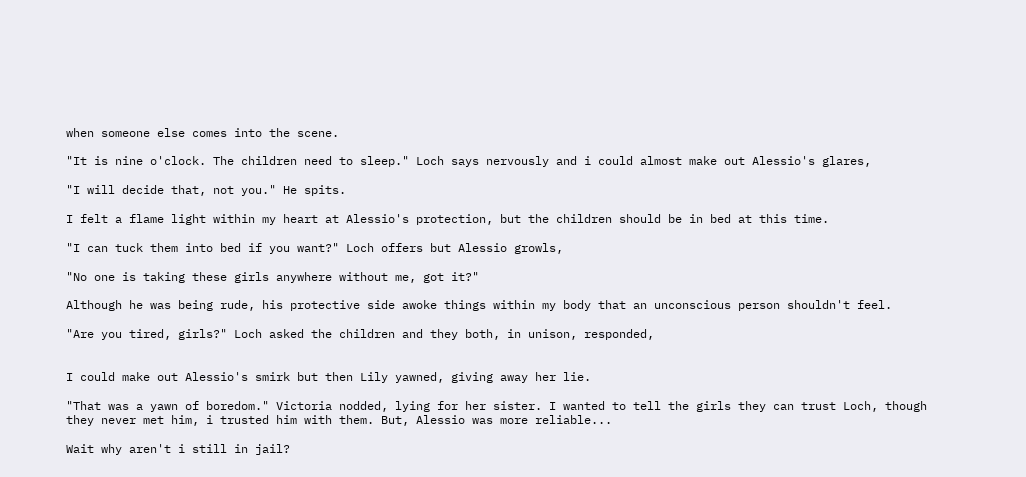when someone else comes into the scene.

"It is nine o'clock. The children need to sleep." Loch says nervously and i could almost make out Alessio's glares,

"I will decide that, not you." He spits.

I felt a flame light within my heart at Alessio's protection, but the children should be in bed at this time.

"I can tuck them into bed if you want?" Loch offers but Alessio growls,

"No one is taking these girls anywhere without me, got it?"

Although he was being rude, his protective side awoke things within my body that an unconscious person shouldn't feel.

"Are you tired, girls?" Loch asked the children and they both, in unison, responded,


I could make out Alessio's smirk but then Lily yawned, giving away her lie.

"That was a yawn of boredom." Victoria nodded, lying for her sister. I wanted to tell the girls they can trust Loch, though they never met him, i trusted him with them. But, Alessio was more reliable...

Wait why aren't i still in jail?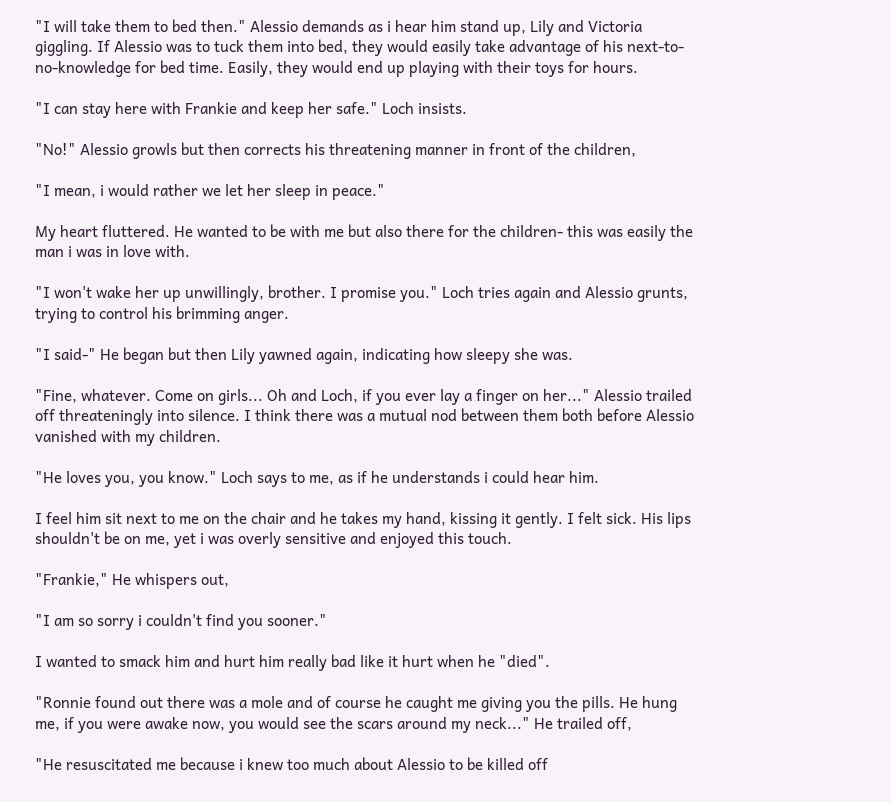"I will take them to bed then." Alessio demands as i hear him stand up, Lily and Victoria giggling. If Alessio was to tuck them into bed, they would easily take advantage of his next-to-no-knowledge for bed time. Easily, they would end up playing with their toys for hours.

"I can stay here with Frankie and keep her safe." Loch insists.

"No!" Alessio growls but then corrects his threatening manner in front of the children,

"I mean, i would rather we let her sleep in peace."

My heart fluttered. He wanted to be with me but also there for the children- this was easily the man i was in love with.

"I won't wake her up unwillingly, brother. I promise you." Loch tries again and Alessio grunts, trying to control his brimming anger.

"I said-" He began but then Lily yawned again, indicating how sleepy she was.

"Fine, whatever. Come on girls... Oh and Loch, if you ever lay a finger on her..." Alessio trailed off threateningly into silence. I think there was a mutual nod between them both before Alessio vanished with my children.

"He loves you, you know." Loch says to me, as if he understands i could hear him.

I feel him sit next to me on the chair and he takes my hand, kissing it gently. I felt sick. His lips shouldn't be on me, yet i was overly sensitive and enjoyed this touch.

"Frankie," He whispers out,

"I am so sorry i couldn't find you sooner."

I wanted to smack him and hurt him really bad like it hurt when he "died".

"Ronnie found out there was a mole and of course he caught me giving you the pills. He hung me, if you were awake now, you would see the scars around my neck..." He trailed off,

"He resuscitated me because i knew too much about Alessio to be killed off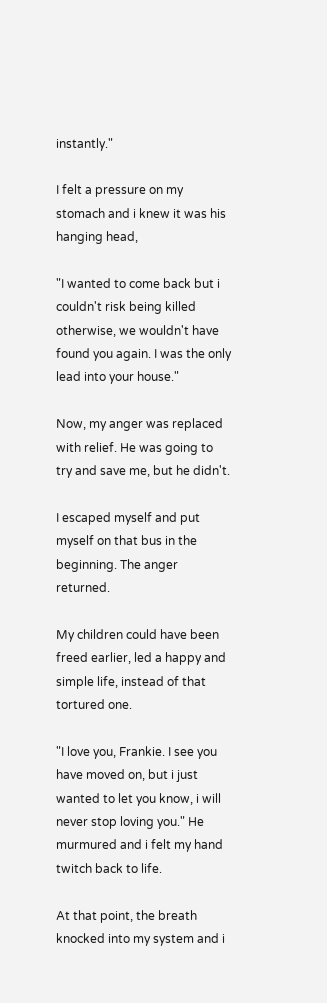instantly."

I felt a pressure on my stomach and i knew it was his hanging head,

"I wanted to come back but i couldn't risk being killed otherwise, we wouldn't have found you again. I was the only lead into your house."

Now, my anger was replaced with relief. He was going to try and save me, but he didn't.

I escaped myself and put myself on that bus in the beginning. The anger returned.

My children could have been freed earlier, led a happy and simple life, instead of that tortured one.

"I love you, Frankie. I see you have moved on, but i just wanted to let you know, i will never stop loving you." He murmured and i felt my hand twitch back to life.

At that point, the breath knocked into my system and i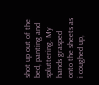shot up out of the bed, panting and spluttering. My hands grasped onto the sheets as i coughed up,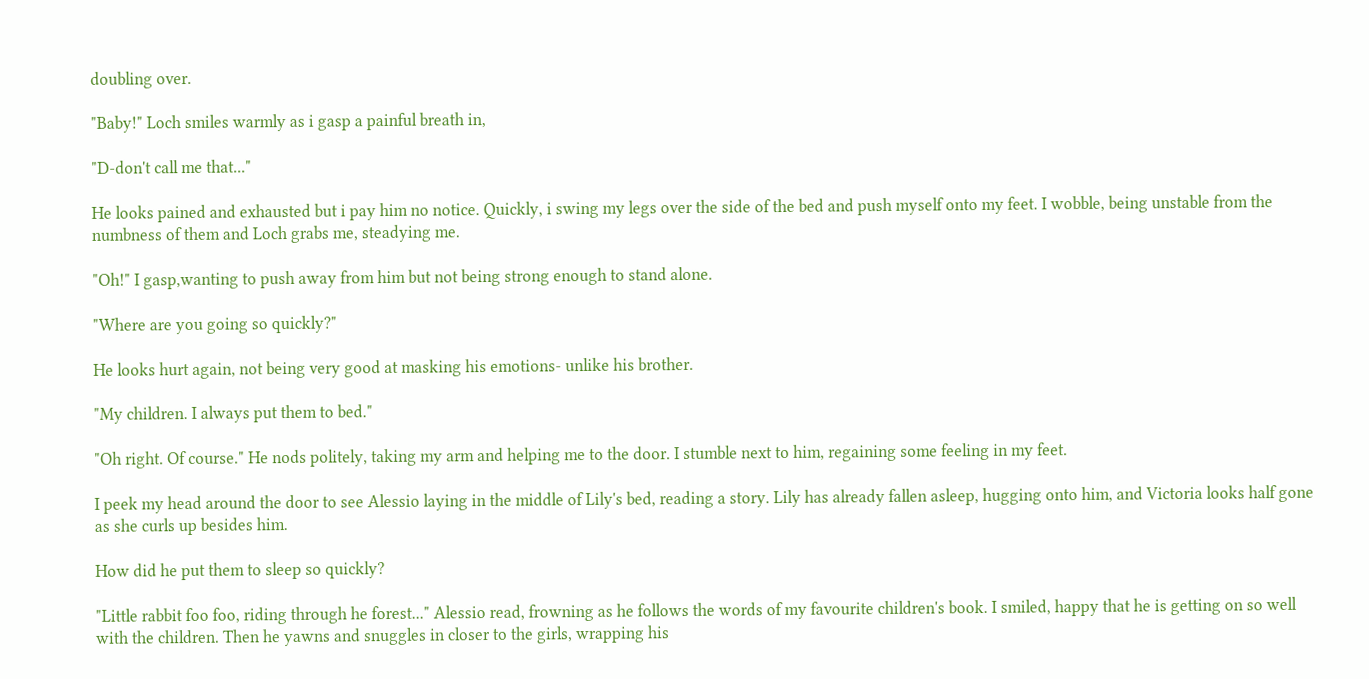doubling over.

"Baby!" Loch smiles warmly as i gasp a painful breath in,

"D-don't call me that..."

He looks pained and exhausted but i pay him no notice. Quickly, i swing my legs over the side of the bed and push myself onto my feet. I wobble, being unstable from the numbness of them and Loch grabs me, steadying me.

"Oh!" I gasp,wanting to push away from him but not being strong enough to stand alone.

"Where are you going so quickly?"

He looks hurt again, not being very good at masking his emotions- unlike his brother.

"My children. I always put them to bed."

"Oh right. Of course." He nods politely, taking my arm and helping me to the door. I stumble next to him, regaining some feeling in my feet.

I peek my head around the door to see Alessio laying in the middle of Lily's bed, reading a story. Lily has already fallen asleep, hugging onto him, and Victoria looks half gone as she curls up besides him.

How did he put them to sleep so quickly?

"Little rabbit foo foo, riding through he forest..." Alessio read, frowning as he follows the words of my favourite children's book. I smiled, happy that he is getting on so well with the children. Then he yawns and snuggles in closer to the girls, wrapping his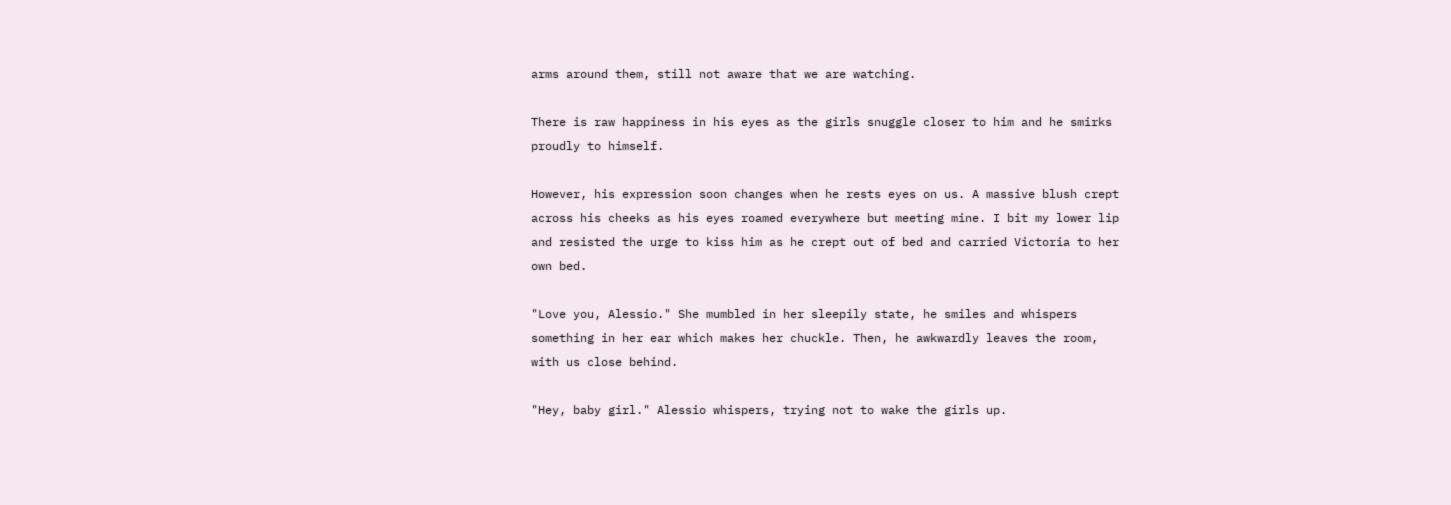arms around them, still not aware that we are watching.

There is raw happiness in his eyes as the girls snuggle closer to him and he smirks proudly to himself.

However, his expression soon changes when he rests eyes on us. A massive blush crept across his cheeks as his eyes roamed everywhere but meeting mine. I bit my lower lip and resisted the urge to kiss him as he crept out of bed and carried Victoria to her own bed.

"Love you, Alessio." She mumbled in her sleepily state, he smiles and whispers something in her ear which makes her chuckle. Then, he awkwardly leaves the room, with us close behind.

"Hey, baby girl." Alessio whispers, trying not to wake the girls up.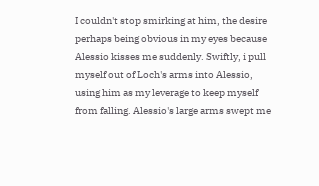I couldn't stop smirking at him, the desire perhaps being obvious in my eyes because Alessio kisses me suddenly. Swiftly, i pull myself out of Loch's arms into Alessio, using him as my leverage to keep myself from falling. Alessio's large arms swept me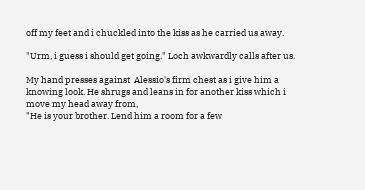off my feet and i chuckled into the kiss as he carried us away.

"Urm, i guess i should get going." Loch awkwardly calls after us.

My hand presses against  Alessio's firm chest as i give him a knowing look. He shrugs and leans in for another kiss which i move my head away from,
"He is your brother. Lend him a room for a few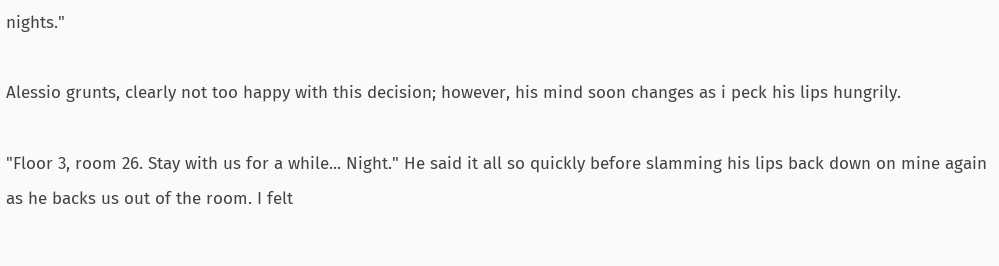nights."

Alessio grunts, clearly not too happy with this decision; however, his mind soon changes as i peck his lips hungrily.

"Floor 3, room 26. Stay with us for a while... Night." He said it all so quickly before slamming his lips back down on mine again as he backs us out of the room. I felt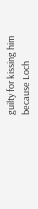guilty for kissing him because Loch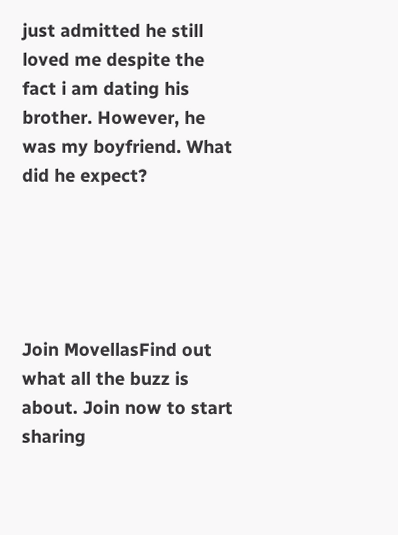just admitted he still loved me despite the fact i am dating his brother. However, he was my boyfriend. What did he expect?





Join MovellasFind out what all the buzz is about. Join now to start sharing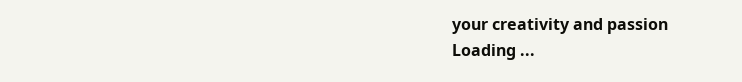your creativity and passion
Loading ...